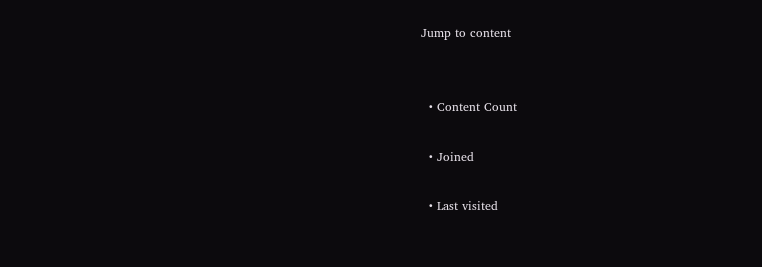Jump to content


  • Content Count

  • Joined

  • Last visited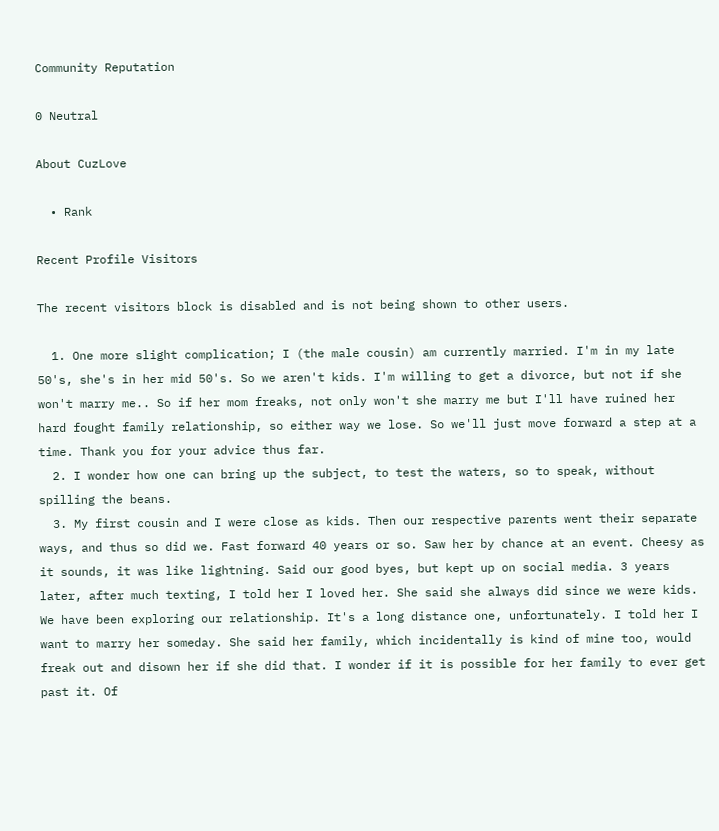Community Reputation

0 Neutral

About CuzLove

  • Rank

Recent Profile Visitors

The recent visitors block is disabled and is not being shown to other users.

  1. One more slight complication; I (the male cousin) am currently married. I'm in my late 50's, she's in her mid 50's. So we aren't kids. I'm willing to get a divorce, but not if she won't marry me.. So if her mom freaks, not only won't she marry me but I'll have ruined her hard fought family relationship, so either way we lose. So we'll just move forward a step at a time. Thank you for your advice thus far.
  2. I wonder how one can bring up the subject, to test the waters, so to speak, without spilling the beans.
  3. My first cousin and I were close as kids. Then our respective parents went their separate ways, and thus so did we. Fast forward 40 years or so. Saw her by chance at an event. Cheesy as it sounds, it was like lightning. Said our good byes, but kept up on social media. 3 years later, after much texting, I told her I loved her. She said she always did since we were kids. We have been exploring our relationship. It's a long distance one, unfortunately. I told her I want to marry her someday. She said her family, which incidentally is kind of mine too, would freak out and disown her if she did that. I wonder if it is possible for her family to ever get past it. Of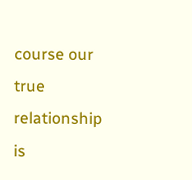course our true relationship is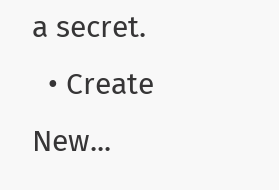a secret.
  • Create New...